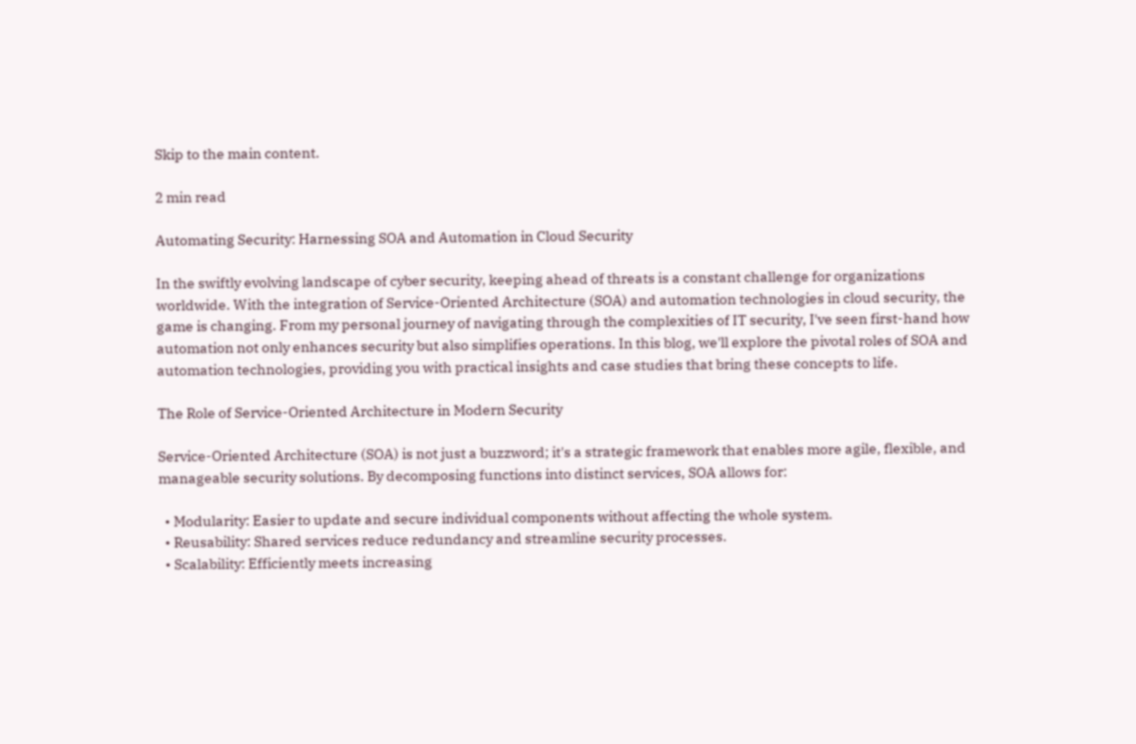Skip to the main content.

2 min read

Automating Security: Harnessing SOA and Automation in Cloud Security

In the swiftly evolving landscape of cyber security, keeping ahead of threats is a constant challenge for organizations worldwide. With the integration of Service-Oriented Architecture (SOA) and automation technologies in cloud security, the game is changing. From my personal journey of navigating through the complexities of IT security, I've seen first-hand how automation not only enhances security but also simplifies operations. In this blog, we'll explore the pivotal roles of SOA and automation technologies, providing you with practical insights and case studies that bring these concepts to life.

The Role of Service-Oriented Architecture in Modern Security

Service-Oriented Architecture (SOA) is not just a buzzword; it's a strategic framework that enables more agile, flexible, and manageable security solutions. By decomposing functions into distinct services, SOA allows for:

  • Modularity: Easier to update and secure individual components without affecting the whole system.
  • Reusability: Shared services reduce redundancy and streamline security processes.
  • Scalability: Efficiently meets increasing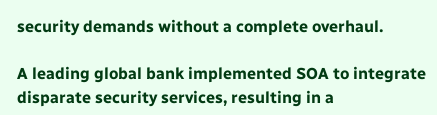security demands without a complete overhaul.

A leading global bank implemented SOA to integrate disparate security services, resulting in a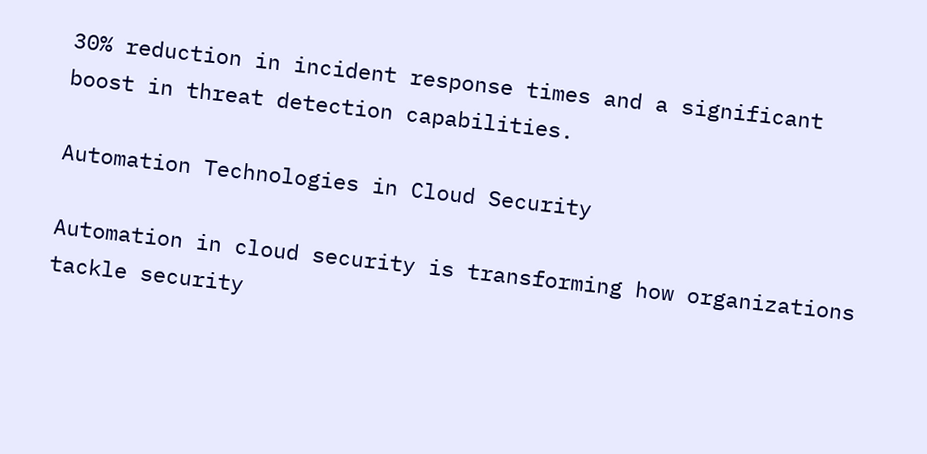30% reduction in incident response times and a significant boost in threat detection capabilities.

Automation Technologies in Cloud Security

Automation in cloud security is transforming how organizations tackle security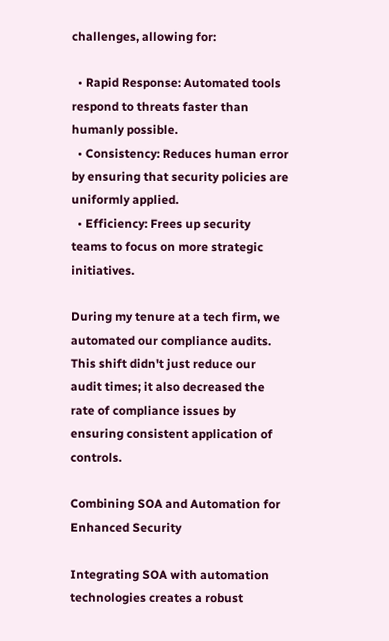challenges, allowing for:

  • Rapid Response: Automated tools respond to threats faster than humanly possible.
  • Consistency: Reduces human error by ensuring that security policies are uniformly applied.
  • Efficiency: Frees up security teams to focus on more strategic initiatives.

During my tenure at a tech firm, we automated our compliance audits. This shift didn't just reduce our audit times; it also decreased the rate of compliance issues by ensuring consistent application of controls.

Combining SOA and Automation for Enhanced Security

Integrating SOA with automation technologies creates a robust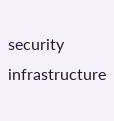security infrastructure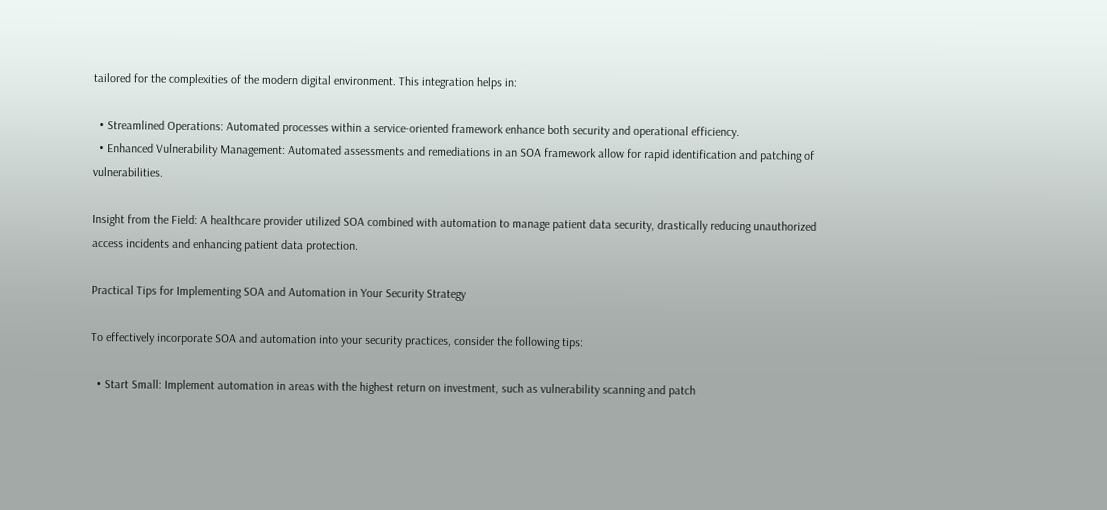tailored for the complexities of the modern digital environment. This integration helps in:

  • Streamlined Operations: Automated processes within a service-oriented framework enhance both security and operational efficiency.
  • Enhanced Vulnerability Management: Automated assessments and remediations in an SOA framework allow for rapid identification and patching of vulnerabilities.

Insight from the Field: A healthcare provider utilized SOA combined with automation to manage patient data security, drastically reducing unauthorized access incidents and enhancing patient data protection.

Practical Tips for Implementing SOA and Automation in Your Security Strategy

To effectively incorporate SOA and automation into your security practices, consider the following tips:

  • Start Small: Implement automation in areas with the highest return on investment, such as vulnerability scanning and patch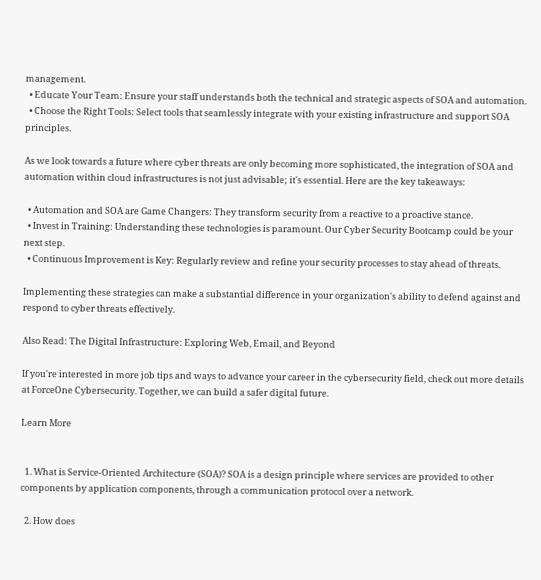management.
  • Educate Your Team: Ensure your staff understands both the technical and strategic aspects of SOA and automation.
  • Choose the Right Tools: Select tools that seamlessly integrate with your existing infrastructure and support SOA principles.

As we look towards a future where cyber threats are only becoming more sophisticated, the integration of SOA and automation within cloud infrastructures is not just advisable; it's essential. Here are the key takeaways:

  • Automation and SOA are Game Changers: They transform security from a reactive to a proactive stance.
  • Invest in Training: Understanding these technologies is paramount. Our Cyber Security Bootcamp could be your next step.
  • Continuous Improvement is Key: Regularly review and refine your security processes to stay ahead of threats.

Implementing these strategies can make a substantial difference in your organization's ability to defend against and respond to cyber threats effectively.

Also Read: The Digital Infrastructure: Exploring Web, Email, and Beyond

If you're interested in more job tips and ways to advance your career in the cybersecurity field, check out more details at ForceOne Cybersecurity. Together, we can build a safer digital future.

Learn More


  1. What is Service-Oriented Architecture (SOA)? SOA is a design principle where services are provided to other components by application components, through a communication protocol over a network.

  2. How does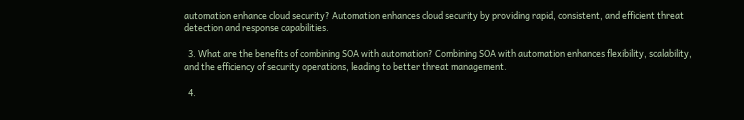automation enhance cloud security? Automation enhances cloud security by providing rapid, consistent, and efficient threat detection and response capabilities.

  3. What are the benefits of combining SOA with automation? Combining SOA with automation enhances flexibility, scalability, and the efficiency of security operations, leading to better threat management.

  4.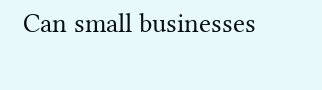Can small businesses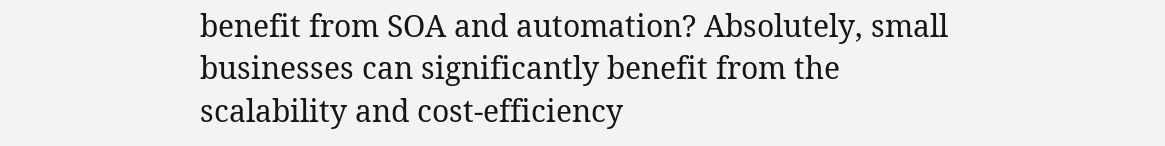benefit from SOA and automation? Absolutely, small businesses can significantly benefit from the scalability and cost-efficiency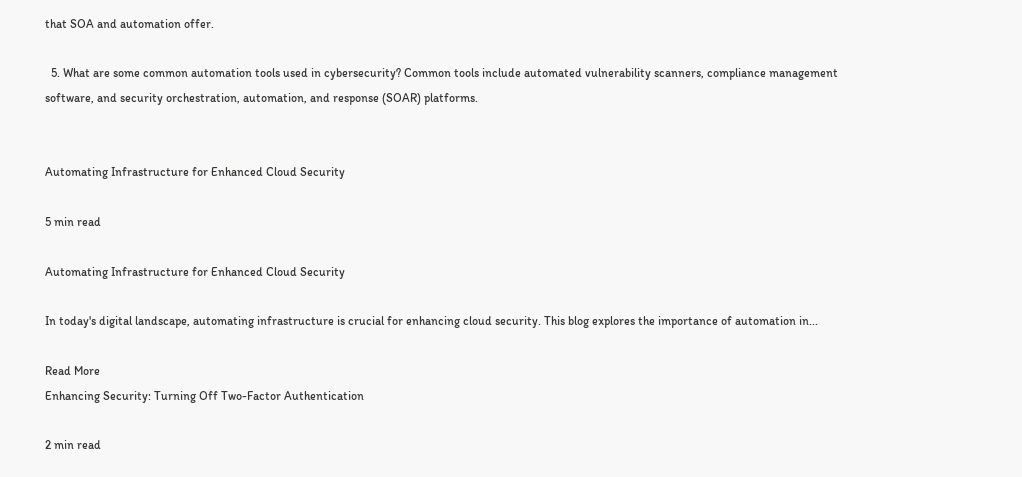that SOA and automation offer.

  5. What are some common automation tools used in cybersecurity? Common tools include automated vulnerability scanners, compliance management software, and security orchestration, automation, and response (SOAR) platforms.


Automating Infrastructure for Enhanced Cloud Security

5 min read

Automating Infrastructure for Enhanced Cloud Security

In today's digital landscape, automating infrastructure is crucial for enhancing cloud security. This blog explores the importance of automation in...

Read More
Enhancing Security: Turning Off Two-Factor Authentication

2 min read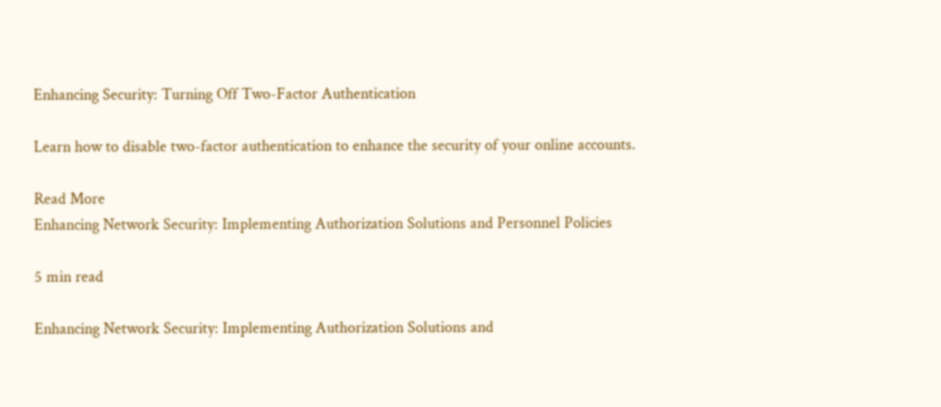Enhancing Security: Turning Off Two-Factor Authentication

Learn how to disable two-factor authentication to enhance the security of your online accounts.

Read More
Enhancing Network Security: Implementing Authorization Solutions and Personnel Policies

5 min read

Enhancing Network Security: Implementing Authorization Solutions and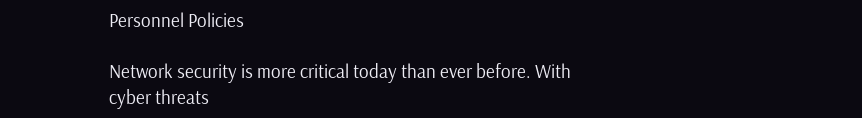Personnel Policies

Network security is more critical today than ever before. With cyber threats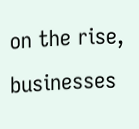on the rise, businesses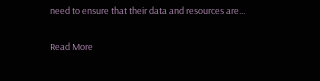need to ensure that their data and resources are...

Read More